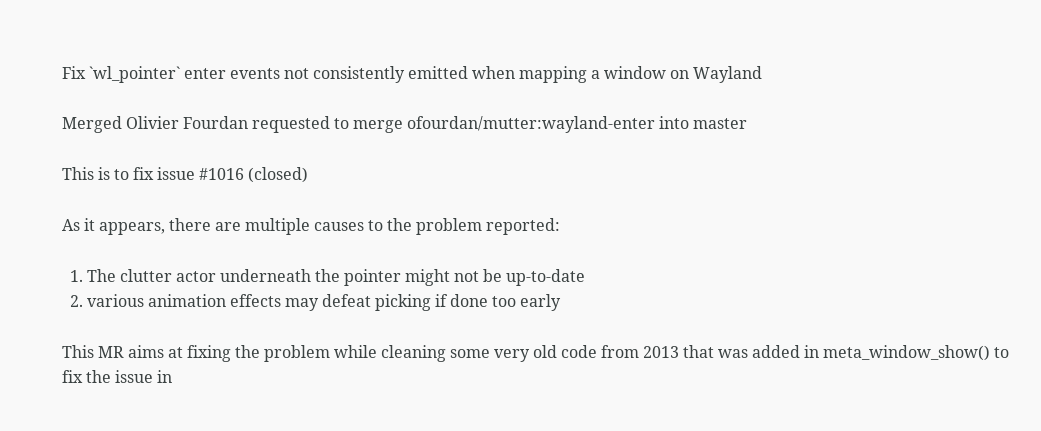Fix `wl_pointer` enter events not consistently emitted when mapping a window on Wayland

Merged Olivier Fourdan requested to merge ofourdan/mutter:wayland-enter into master

This is to fix issue #1016 (closed)

As it appears, there are multiple causes to the problem reported:

  1. The clutter actor underneath the pointer might not be up-to-date
  2. various animation effects may defeat picking if done too early

This MR aims at fixing the problem while cleaning some very old code from 2013 that was added in meta_window_show() to fix the issue in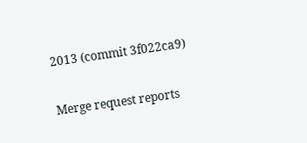2013 (commit 3f022ca9)

Merge request reports